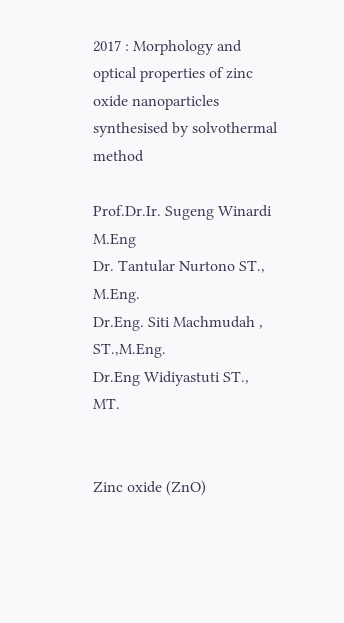2017 : Morphology and optical properties of zinc oxide nanoparticles synthesised by solvothermal method

Prof.Dr.Ir. Sugeng Winardi M.Eng
Dr. Tantular Nurtono ST., M.Eng.
Dr.Eng. Siti Machmudah , ST.,M.Eng.
Dr.Eng Widiyastuti ST., MT.


Zinc oxide (ZnO)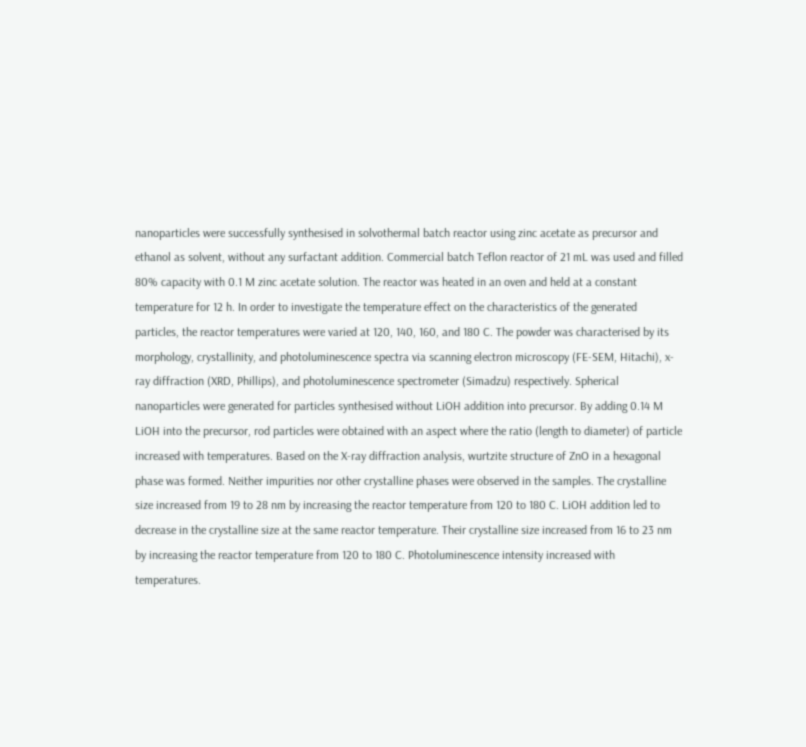nanoparticles were successfully synthesised in solvothermal batch reactor using zinc acetate as precursor and ethanol as solvent, without any surfactant addition. Commercial batch Teflon reactor of 21 mL was used and filled 80% capacity with 0.1 M zinc acetate solution. The reactor was heated in an oven and held at a constant temperature for 12 h. In order to investigate the temperature effect on the characteristics of the generated particles, the reactor temperatures were varied at 120, 140, 160, and 180 C. The powder was characterised by its morphology, crystallinity, and photoluminescence spectra via scanning electron microscopy (FE-SEM, Hitachi), x-ray diffraction (XRD, Phillips), and photoluminescence spectrometer (Simadzu) respectively. Spherical nanoparticles were generated for particles synthesised without LiOH addition into precursor. By adding 0.14 M LiOH into the precursor, rod particles were obtained with an aspect where the ratio (length to diameter) of particle increased with temperatures. Based on the X-ray diffraction analysis, wurtzite structure of ZnO in a hexagonal phase was formed. Neither impurities nor other crystalline phases were observed in the samples. The crystalline size increased from 19 to 28 nm by increasing the reactor temperature from 120 to 180 C. LiOH addition led to decrease in the crystalline size at the same reactor temperature. Their crystalline size increased from 16 to 23 nm by increasing the reactor temperature from 120 to 180 C. Photoluminescence intensity increased with temperatures.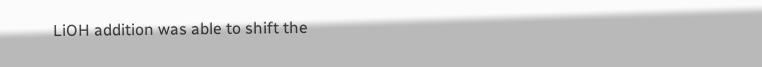LiOH addition was able to shift the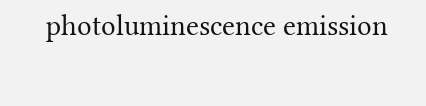photoluminescence emission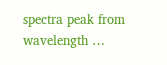spectra peak from wavelength …